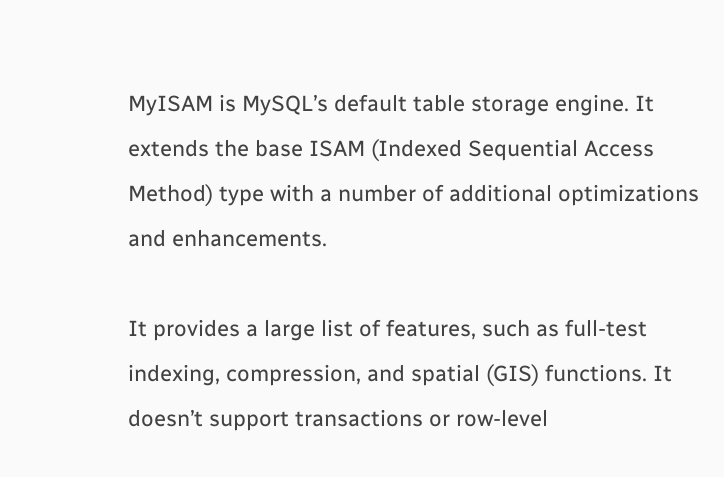MyISAM is MySQL’s default table storage engine. It extends the base ISAM (Indexed Sequential Access Method) type with a number of additional optimizations and enhancements.

It provides a large list of features, such as full-test indexing, compression, and spatial (GIS) functions. It doesn’t support transactions or row-level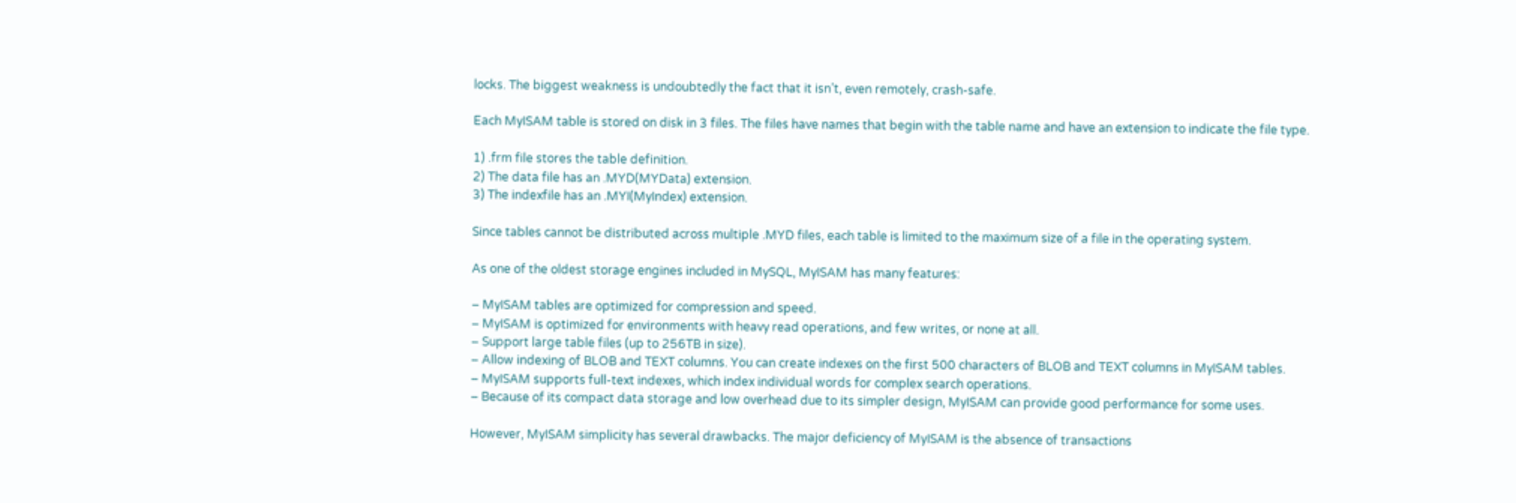locks. The biggest weakness is undoubtedly the fact that it isn’t, even remotely, crash-safe.

Each MyISAM table is stored on disk in 3 files. The files have names that begin with the table name and have an extension to indicate the file type.

1) .frm file stores the table definition.
2) The data file has an .MYD(MYData) extension.
3) The indexfile has an .MYI(MyIndex) extension.

Since tables cannot be distributed across multiple .MYD files, each table is limited to the maximum size of a file in the operating system.

As one of the oldest storage engines included in MySQL, MyISAM has many features:

– MyISAM tables are optimized for compression and speed.
– MyISAM is optimized for environments with heavy read operations, and few writes, or none at all.
– Support large table files (up to 256TB in size).
– Allow indexing of BLOB and TEXT columns. You can create indexes on the first 500 characters of BLOB and TEXT columns in MyISAM tables.
– MyISAM supports full-text indexes, which index individual words for complex search operations.
– Because of its compact data storage and low overhead due to its simpler design, MyISAM can provide good performance for some uses.

However, MyISAM simplicity has several drawbacks. The major deficiency of MyISAM is the absence of transactions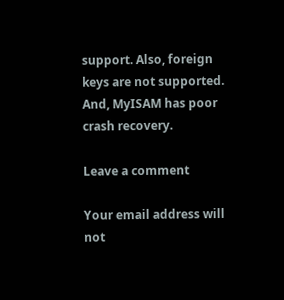support. Also, foreign keys are not supported. And, MyISAM has poor crash recovery.

Leave a comment

Your email address will not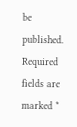be published. Required fields are marked *